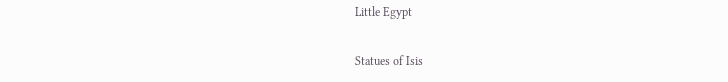Little Egypt

Statues of Isis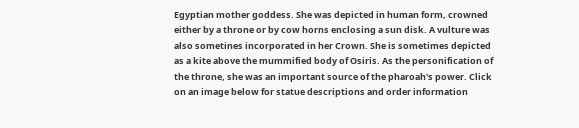Egyptian mother goddess. She was depicted in human form, crowned either by a throne or by cow horns enclosing a sun disk. A vulture was also sometines incorporated in her Crown. She is sometimes depicted as a kite above the mummified body of Osiris. As the personification of the throne, she was an important source of the pharoah's power. Click on an image below for statue descriptions and order information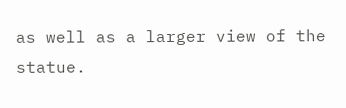as well as a larger view of the statue.